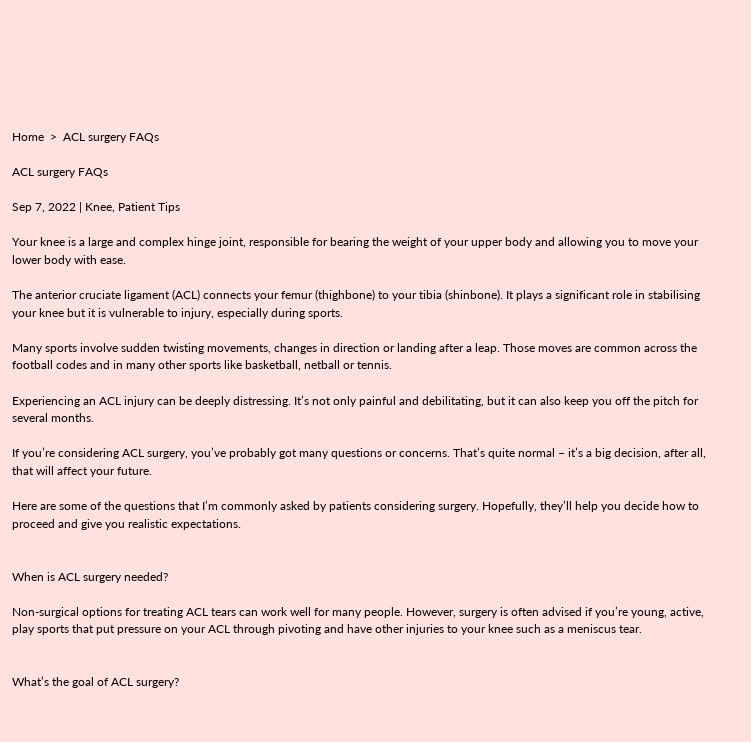Home  >  ACL surgery FAQs

ACL surgery FAQs

Sep 7, 2022 | Knee, Patient Tips

Your knee is a large and complex hinge joint, responsible for bearing the weight of your upper body and allowing you to move your lower body with ease.

The anterior cruciate ligament (ACL) connects your femur (thighbone) to your tibia (shinbone). It plays a significant role in stabilising your knee but it is vulnerable to injury, especially during sports.

Many sports involve sudden twisting movements, changes in direction or landing after a leap. Those moves are common across the football codes and in many other sports like basketball, netball or tennis.

Experiencing an ACL injury can be deeply distressing. It’s not only painful and debilitating, but it can also keep you off the pitch for several months.

If you’re considering ACL surgery, you’ve probably got many questions or concerns. That’s quite normal – it’s a big decision, after all, that will affect your future.

Here are some of the questions that I’m commonly asked by patients considering surgery. Hopefully, they’ll help you decide how to proceed and give you realistic expectations.


When is ACL surgery needed?

Non-surgical options for treating ACL tears can work well for many people. However, surgery is often advised if you’re young, active, play sports that put pressure on your ACL through pivoting and have other injuries to your knee such as a meniscus tear.


What’s the goal of ACL surgery?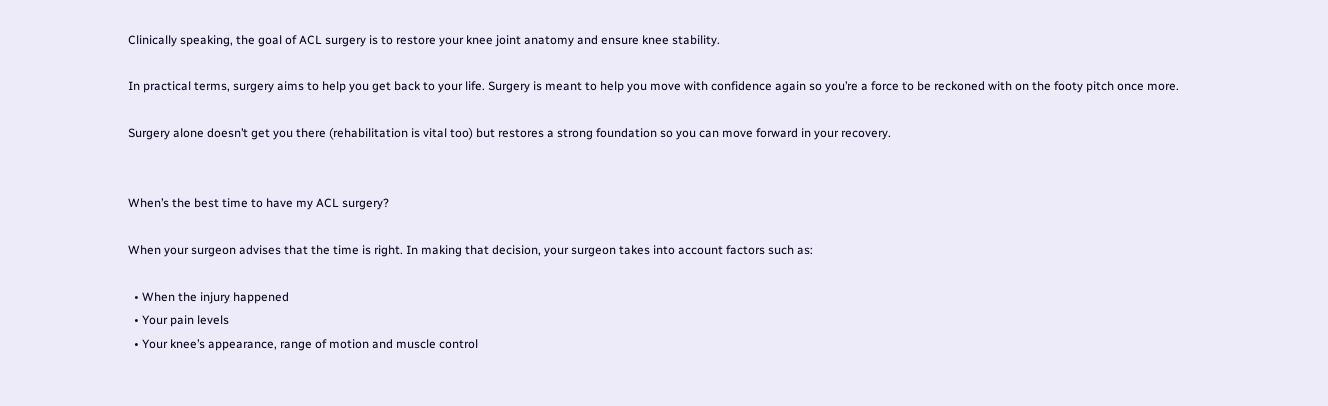Clinically speaking, the goal of ACL surgery is to restore your knee joint anatomy and ensure knee stability.

In practical terms, surgery aims to help you get back to your life. Surgery is meant to help you move with confidence again so you’re a force to be reckoned with on the footy pitch once more.

Surgery alone doesn’t get you there (rehabilitation is vital too) but restores a strong foundation so you can move forward in your recovery.


When’s the best time to have my ACL surgery?

When your surgeon advises that the time is right. In making that decision, your surgeon takes into account factors such as:

  • When the injury happened
  • Your pain levels
  • Your knee’s appearance, range of motion and muscle control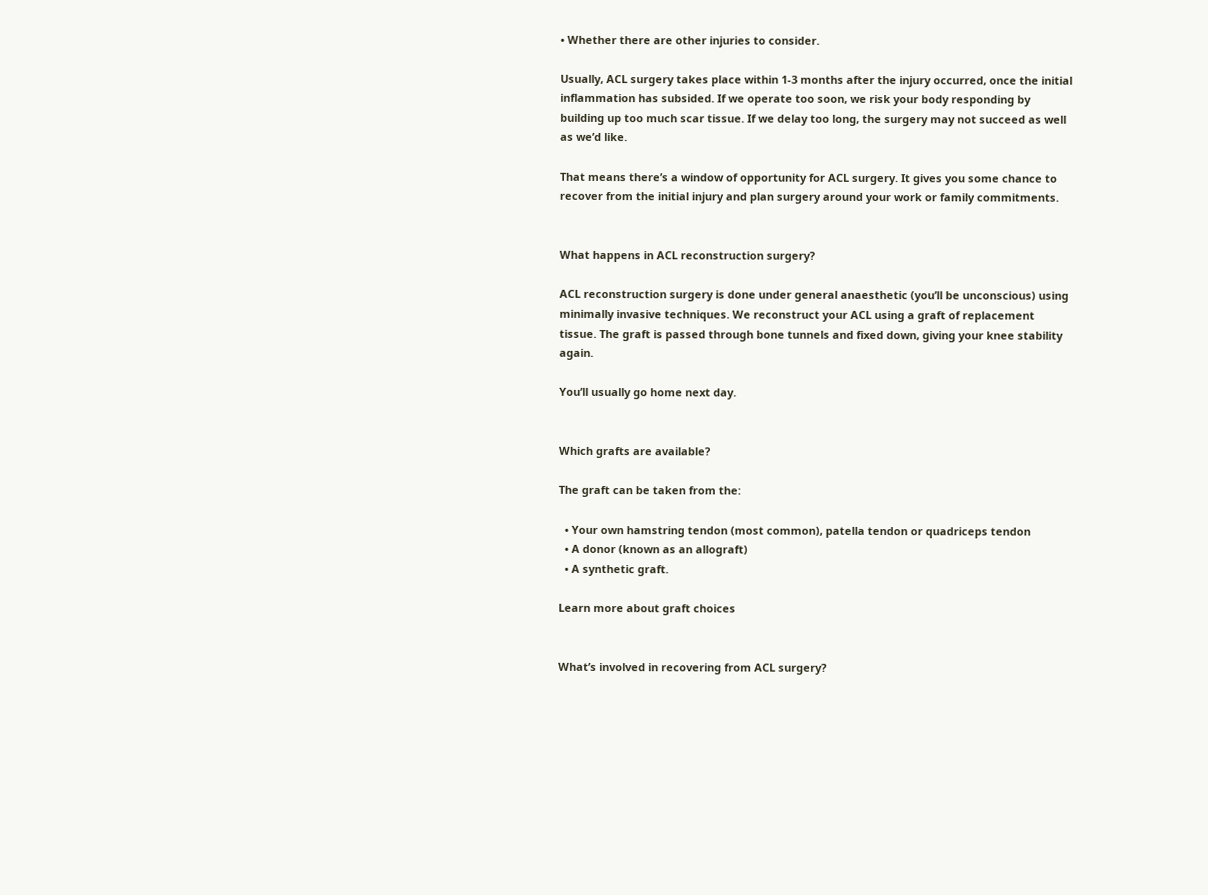• Whether there are other injuries to consider.

Usually, ACL surgery takes place within 1-3 months after the injury occurred, once the initial inflammation has subsided. If we operate too soon, we risk your body responding by building up too much scar tissue. If we delay too long, the surgery may not succeed as well as we’d like.

That means there’s a window of opportunity for ACL surgery. It gives you some chance to recover from the initial injury and plan surgery around your work or family commitments.


What happens in ACL reconstruction surgery?

ACL reconstruction surgery is done under general anaesthetic (you’ll be unconscious) using minimally invasive techniques. We reconstruct your ACL using a graft of replacement tissue. The graft is passed through bone tunnels and fixed down, giving your knee stability again.

You’ll usually go home next day.


Which grafts are available?

The graft can be taken from the:

  • Your own hamstring tendon (most common), patella tendon or quadriceps tendon
  • A donor (known as an allograft)
  • A synthetic graft.

Learn more about graft choices


What’s involved in recovering from ACL surgery?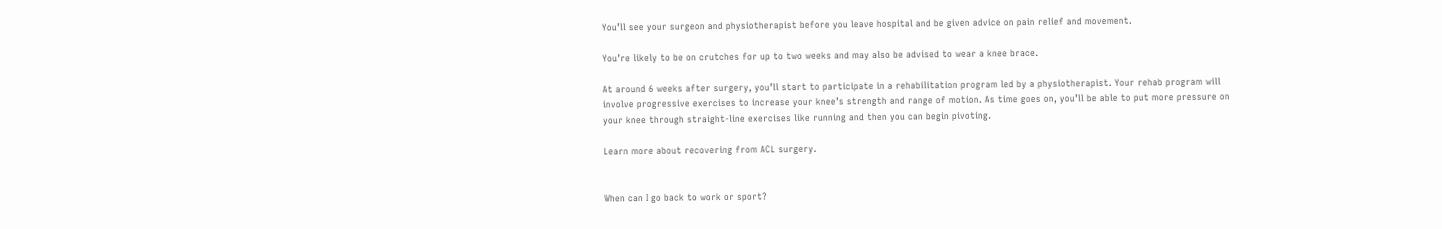You’ll see your surgeon and physiotherapist before you leave hospital and be given advice on pain relief and movement.

You’re likely to be on crutches for up to two weeks and may also be advised to wear a knee brace.

At around 6 weeks after surgery, you’ll start to participate in a rehabilitation program led by a physiotherapist. Your rehab program will involve progressive exercises to increase your knee’s strength and range of motion. As time goes on, you’ll be able to put more pressure on your knee through straight-line exercises like running and then you can begin pivoting.

Learn more about recovering from ACL surgery.


When can I go back to work or sport?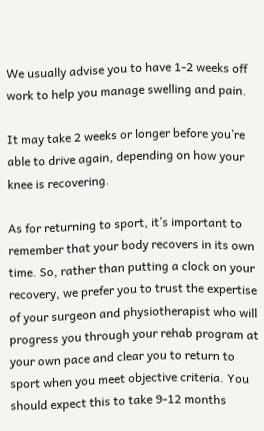We usually advise you to have 1-2 weeks off work to help you manage swelling and pain.

It may take 2 weeks or longer before you’re able to drive again, depending on how your knee is recovering.

As for returning to sport, it’s important to remember that your body recovers in its own time. So, rather than putting a clock on your recovery, we prefer you to trust the expertise of your surgeon and physiotherapist who will progress you through your rehab program at your own pace and clear you to return to sport when you meet objective criteria. You should expect this to take 9-12 months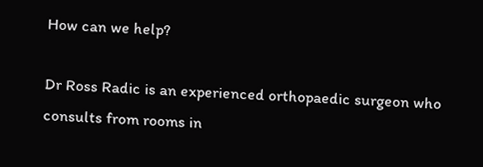How can we help?

Dr Ross Radic is an experienced orthopaedic surgeon who consults from rooms in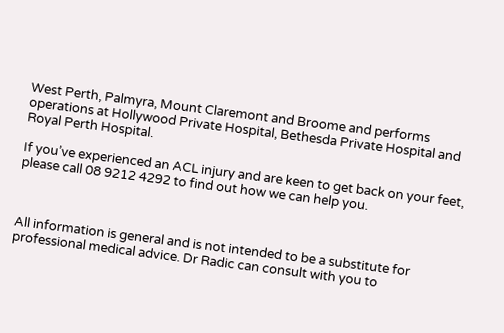West Perth, Palmyra, Mount Claremont and Broome and performs operations at Hollywood Private Hospital, Bethesda Private Hospital and Royal Perth Hospital.

If you’ve experienced an ACL injury and are keen to get back on your feet, please call 08 9212 4292 to find out how we can help you.



All information is general and is not intended to be a substitute for professional medical advice. Dr Radic can consult with you to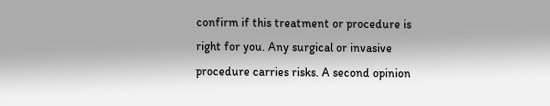confirm if this treatment or procedure is right for you. Any surgical or invasive procedure carries risks. A second opinion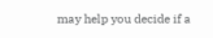may help you decide if a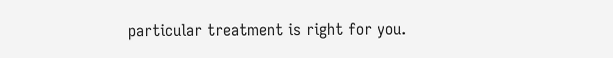particular treatment is right for you.